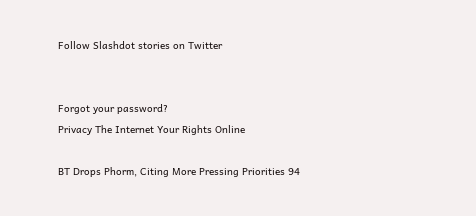Follow Slashdot stories on Twitter


Forgot your password?
Privacy The Internet Your Rights Online

BT Drops Phorm, Citing More Pressing Priorities 94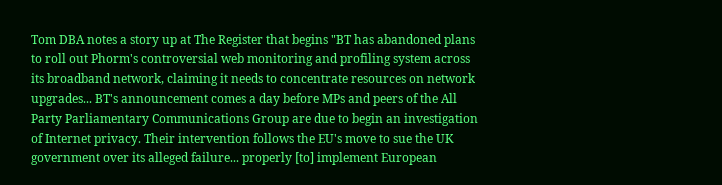Tom DBA notes a story up at The Register that begins "BT has abandoned plans to roll out Phorm's controversial web monitoring and profiling system across its broadband network, claiming it needs to concentrate resources on network upgrades... BT's announcement comes a day before MPs and peers of the All Party Parliamentary Communications Group are due to begin an investigation of Internet privacy. Their intervention follows the EU's move to sue the UK government over its alleged failure... properly [to] implement European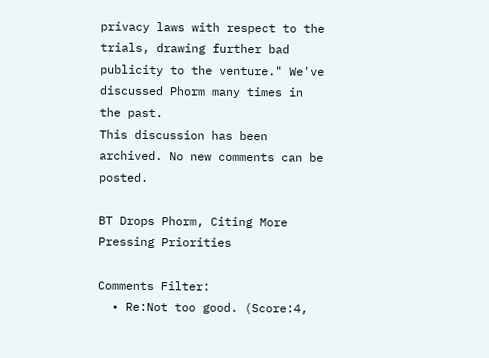privacy laws with respect to the trials, drawing further bad publicity to the venture." We've discussed Phorm many times in the past.
This discussion has been archived. No new comments can be posted.

BT Drops Phorm, Citing More Pressing Priorities

Comments Filter:
  • Re:Not too good. (Score:4,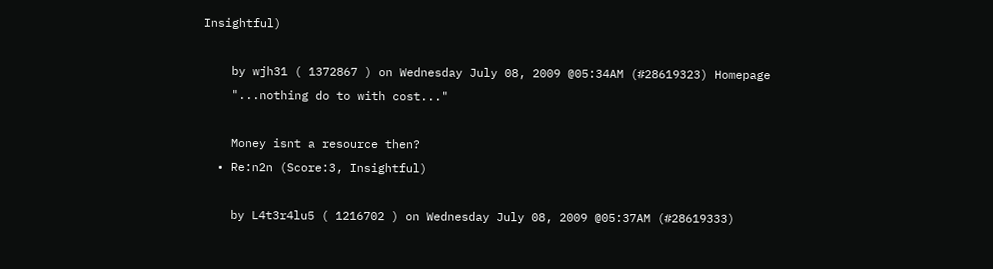Insightful)

    by wjh31 ( 1372867 ) on Wednesday July 08, 2009 @05:34AM (#28619323) Homepage
    "...nothing do to with cost..."

    Money isnt a resource then?
  • Re:n2n (Score:3, Insightful)

    by L4t3r4lu5 ( 1216702 ) on Wednesday July 08, 2009 @05:37AM (#28619333)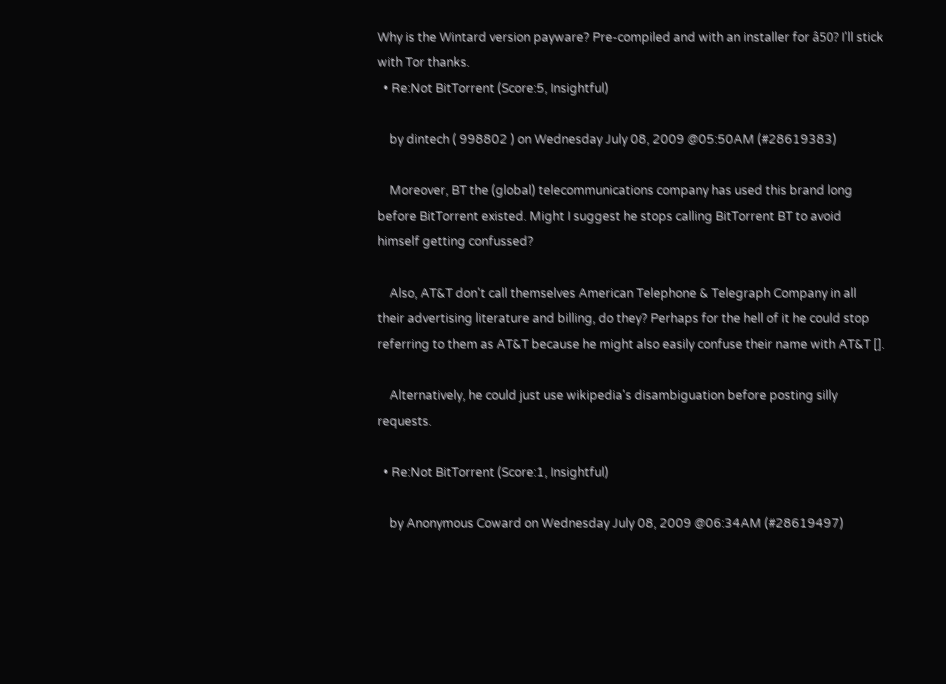Why is the Wintard version payware? Pre-compiled and with an installer for â50? I'll stick with Tor thanks.
  • Re:Not BitTorrent (Score:5, Insightful)

    by dintech ( 998802 ) on Wednesday July 08, 2009 @05:50AM (#28619383)

    Moreover, BT the (global) telecommunications company has used this brand long before BitTorrent existed. Might I suggest he stops calling BitTorrent BT to avoid himself getting confussed?

    Also, AT&T don't call themselves American Telephone & Telegraph Company in all their advertising literature and billing, do they? Perhaps for the hell of it he could stop referring to them as AT&T because he might also easily confuse their name with AT&T [].

    Alternatively, he could just use wikipedia's disambiguation before posting silly requests.

  • Re:Not BitTorrent (Score:1, Insightful)

    by Anonymous Coward on Wednesday July 08, 2009 @06:34AM (#28619497)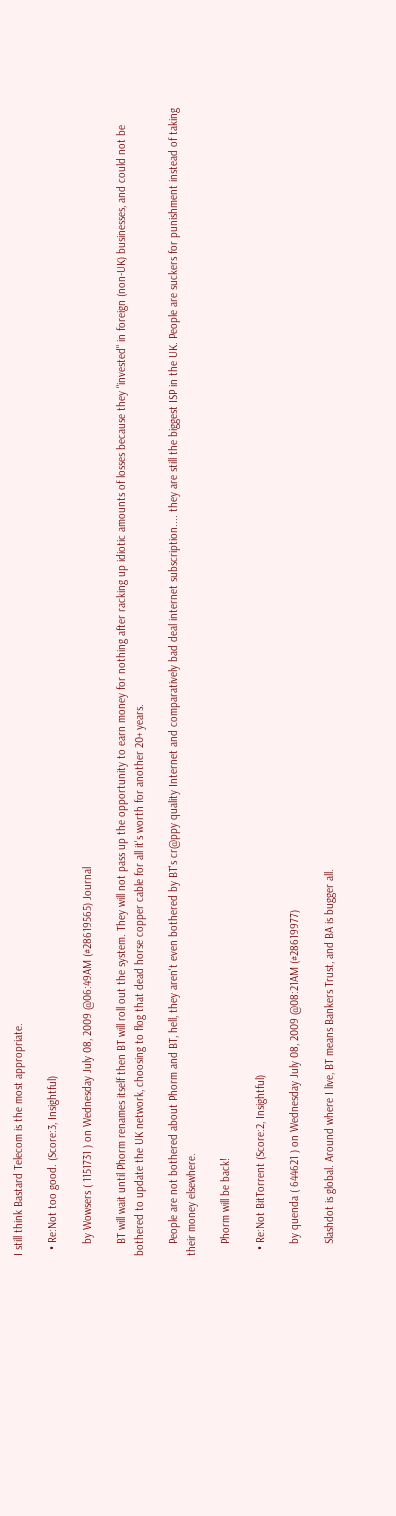I still think Bastard Telecom is the most appropriate.

  • Re:Not too good. (Score:3, Insightful)

    by Wowsers ( 1151731 ) on Wednesday July 08, 2009 @06:49AM (#28619565) Journal

    BT will wait until Phorm renames itself then BT will roll out the system. They will not pass up the opportunity to earn money for nothing after racking up idiotic amounts of losses because they "invested" in foreign (non-UK) businesses, and could not be bothered to update the UK network, choosing to flog that dead horse copper cable for all it's worth for another 20+ years.

    People are not bothered about Phorm and BT, hell, they aren't even bothered by BT's cr@ppy quality Internet and comparatively bad deal internet subscription.... they are still the biggest ISP in the UK. People are suckers for punishment instead of taking their money elsewhere.

    Phorm will be back!

  • Re:Not BitTorrent (Score:2, Insightful)

    by quenda ( 644621 ) on Wednesday July 08, 2009 @08:21AM (#28619977)

    Slashdot is global. Around where I live, BT means Bankers Trust, and BA is bugger all.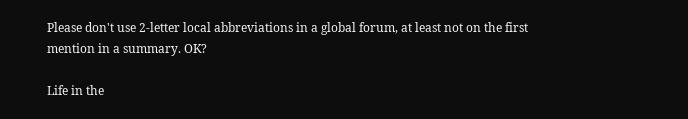Please don't use 2-letter local abbreviations in a global forum, at least not on the first mention in a summary. OK?

Life in the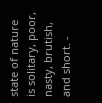state of nature is solitary, poor, nasty, brutish, and short. -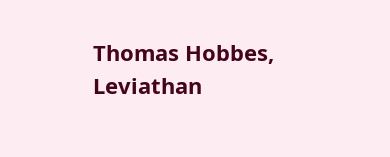Thomas Hobbes, Leviathan